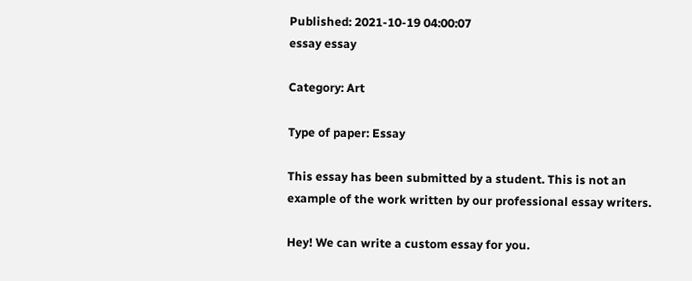Published: 2021-10-19 04:00:07
essay essay

Category: Art

Type of paper: Essay

This essay has been submitted by a student. This is not an example of the work written by our professional essay writers.

Hey! We can write a custom essay for you.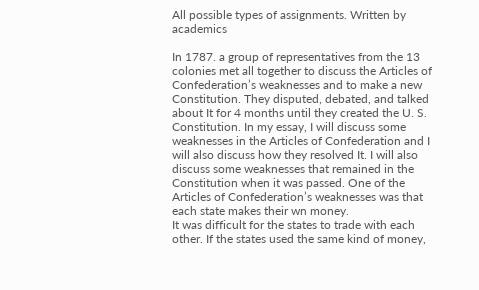All possible types of assignments. Written by academics

In 1787. a group of representatives from the 13 colonies met all together to discuss the Articles of Confederation’s weaknesses and to make a new Constitution. They disputed, debated, and talked about It for 4 months until they created the U. S. Constitution. In my essay, I will discuss some weaknesses in the Articles of Confederation and I will also discuss how they resolved It. I will also discuss some weaknesses that remained in the Constitution when it was passed. One of the Articles of Confederation’s weaknesses was that each state makes their wn money.
It was difficult for the states to trade with each other. If the states used the same kind of money,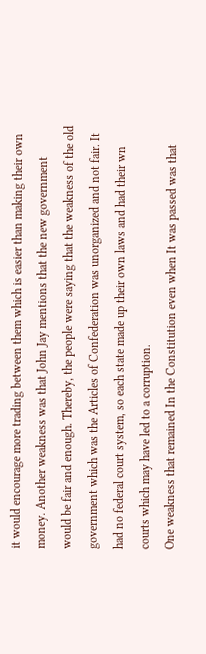it would encourage more trading between them which is easier than making their own money. Another weakness was that John Jay mentions that the new government would be fair and enough. Thereby, the people were saying that the weakness of the old government which was the Articles of Confederation was unorganized and not fair. It had no federal court system, so each state made up their own laws and had their wn courts which may have led to a corruption.
One weakness that remained In the Constitution even when It was passed was that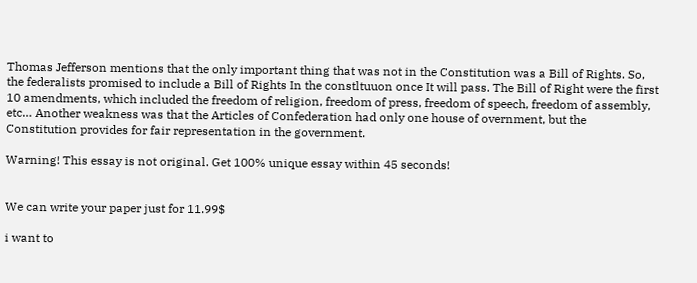Thomas Jefferson mentions that the only important thing that was not in the Constitution was a Bill of Rights. So, the federalists promised to include a Bill of Rights In the constltuuon once It will pass. The Bill of Right were the first 10 amendments, which included the freedom of religion, freedom of press, freedom of speech, freedom of assembly, etc… Another weakness was that the Articles of Confederation had only one house of overnment, but the Constitution provides for fair representation in the government.

Warning! This essay is not original. Get 100% unique essay within 45 seconds!


We can write your paper just for 11.99$

i want to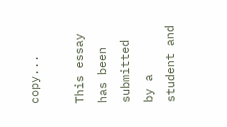copy...

This essay has been submitted by a student and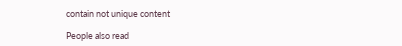contain not unique content

People also read